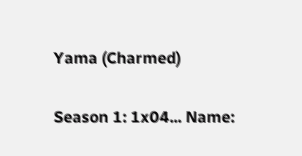Yama (Charmed)

Season 1: 1x04... Name: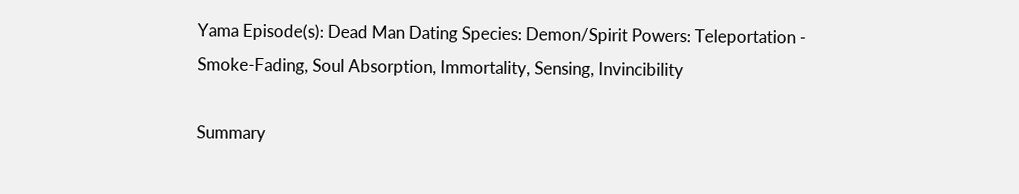Yama Episode(s): Dead Man Dating Species: Demon/Spirit Powers: Teleportation - Smoke-Fading, Soul Absorption, Immortality, Sensing, Invincibility

Summary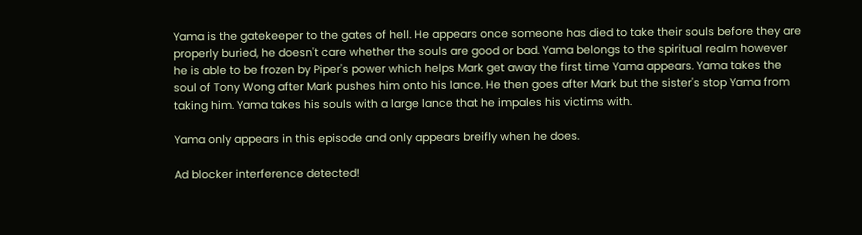Yama is the gatekeeper to the gates of hell. He appears once someone has died to take their souls before they are properly buried, he doesn't care whether the souls are good or bad. Yama belongs to the spiritual realm however he is able to be frozen by Piper's power which helps Mark get away the first time Yama appears. Yama takes the soul of Tony Wong after Mark pushes him onto his lance. He then goes after Mark but the sister's stop Yama from taking him. Yama takes his souls with a large lance that he impales his victims with.

Yama only appears in this episode and only appears breifly when he does.

Ad blocker interference detected!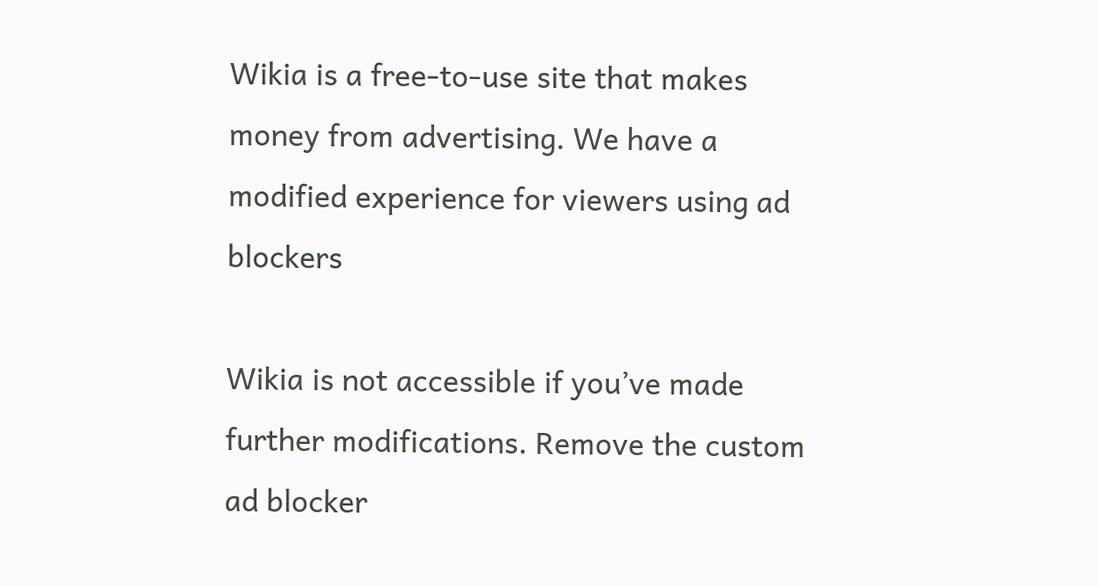Wikia is a free-to-use site that makes money from advertising. We have a modified experience for viewers using ad blockers

Wikia is not accessible if you’ve made further modifications. Remove the custom ad blocker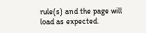rule(s) and the page will load as expected.